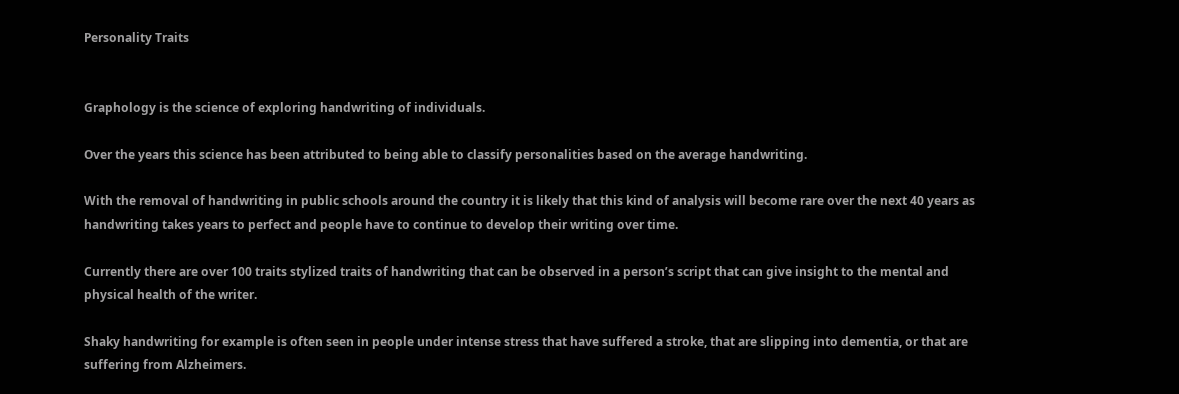Personality Traits


Graphology is the science of exploring handwriting of individuals.

Over the years this science has been attributed to being able to classify personalities based on the average handwriting.

With the removal of handwriting in public schools around the country it is likely that this kind of analysis will become rare over the next 40 years as handwriting takes years to perfect and people have to continue to develop their writing over time.

Currently there are over 100 traits stylized traits of handwriting that can be observed in a person’s script that can give insight to the mental and physical health of the writer.

Shaky handwriting for example is often seen in people under intense stress that have suffered a stroke, that are slipping into dementia, or that are suffering from Alzheimers.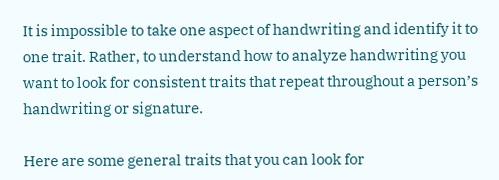It is impossible to take one aspect of handwriting and identify it to one trait. Rather, to understand how to analyze handwriting you want to look for consistent traits that repeat throughout a person’s handwriting or signature.

Here are some general traits that you can look for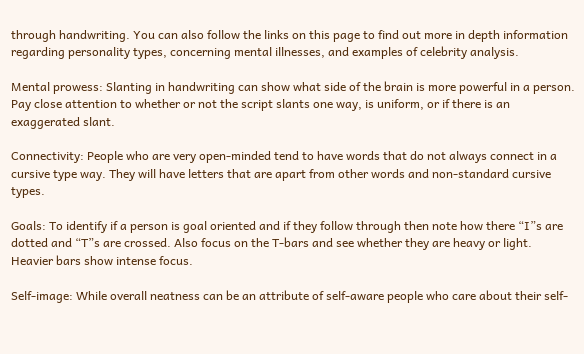through handwriting. You can also follow the links on this page to find out more in depth information regarding personality types, concerning mental illnesses, and examples of celebrity analysis.

Mental prowess: Slanting in handwriting can show what side of the brain is more powerful in a person. Pay close attention to whether or not the script slants one way, is uniform, or if there is an exaggerated slant.

Connectivity: People who are very open-minded tend to have words that do not always connect in a cursive type way. They will have letters that are apart from other words and non-standard cursive types.

Goals: To identify if a person is goal oriented and if they follow through then note how there “I”s are dotted and “T”s are crossed. Also focus on the T-bars and see whether they are heavy or light. Heavier bars show intense focus.

Self-image: While overall neatness can be an attribute of self-aware people who care about their self-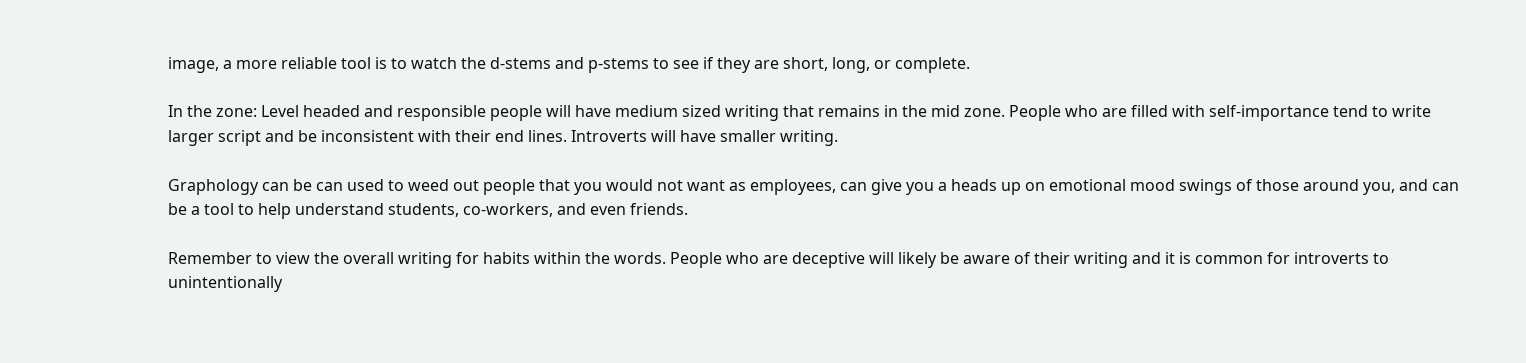image, a more reliable tool is to watch the d-stems and p-stems to see if they are short, long, or complete.

In the zone: Level headed and responsible people will have medium sized writing that remains in the mid zone. People who are filled with self-importance tend to write larger script and be inconsistent with their end lines. Introverts will have smaller writing.

Graphology can be can used to weed out people that you would not want as employees, can give you a heads up on emotional mood swings of those around you, and can be a tool to help understand students, co-workers, and even friends.

Remember to view the overall writing for habits within the words. People who are deceptive will likely be aware of their writing and it is common for introverts to unintentionally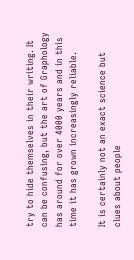try to hide themselves in their writing. It can be confusing, but the art of Graphology has around for over 4000 years and in this time it has grown increasingly reliable.

It is certainly not an exact science but clues about people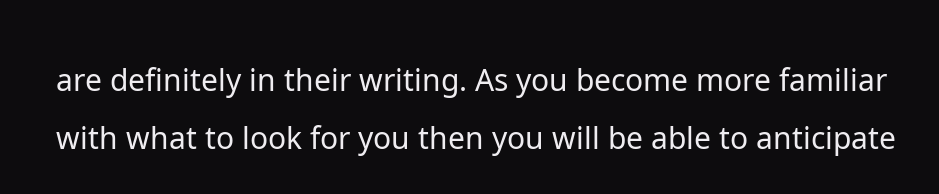are definitely in their writing. As you become more familiar with what to look for you then you will be able to anticipate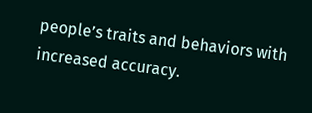people’s traits and behaviors with increased accuracy.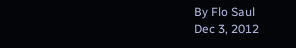By Flo Saul
Dec 3, 2012